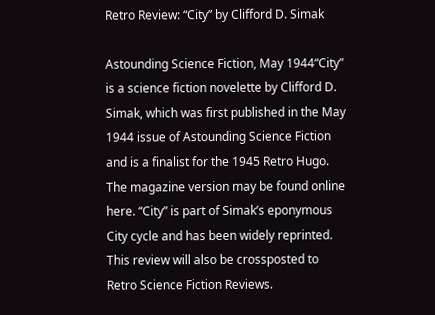Retro Review: “City” by Clifford D. Simak

Astounding Science Fiction, May 1944“City” is a science fiction novelette by Clifford D. Simak, which was first published in the May 1944 issue of Astounding Science Fiction and is a finalist for the 1945 Retro Hugo. The magazine version may be found online here. “City” is part of Simak’s eponymous City cycle and has been widely reprinted. This review will also be crossposted to Retro Science Fiction Reviews.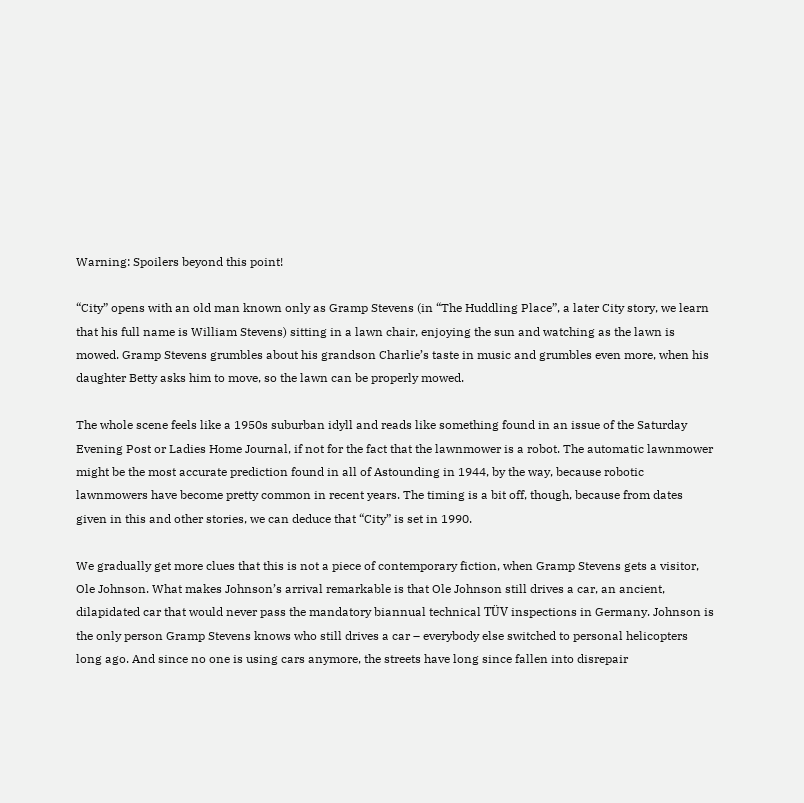Warning: Spoilers beyond this point!

“City” opens with an old man known only as Gramp Stevens (in “The Huddling Place”, a later City story, we learn that his full name is William Stevens) sitting in a lawn chair, enjoying the sun and watching as the lawn is mowed. Gramp Stevens grumbles about his grandson Charlie’s taste in music and grumbles even more, when his daughter Betty asks him to move, so the lawn can be properly mowed.

The whole scene feels like a 1950s suburban idyll and reads like something found in an issue of the Saturday Evening Post or Ladies Home Journal, if not for the fact that the lawnmower is a robot. The automatic lawnmower might be the most accurate prediction found in all of Astounding in 1944, by the way, because robotic lawnmowers have become pretty common in recent years. The timing is a bit off, though, because from dates given in this and other stories, we can deduce that “City” is set in 1990.

We gradually get more clues that this is not a piece of contemporary fiction, when Gramp Stevens gets a visitor, Ole Johnson. What makes Johnson’s arrival remarkable is that Ole Johnson still drives a car, an ancient, dilapidated car that would never pass the mandatory biannual technical TÜV inspections in Germany. Johnson is the only person Gramp Stevens knows who still drives a car – everybody else switched to personal helicopters long ago. And since no one is using cars anymore, the streets have long since fallen into disrepair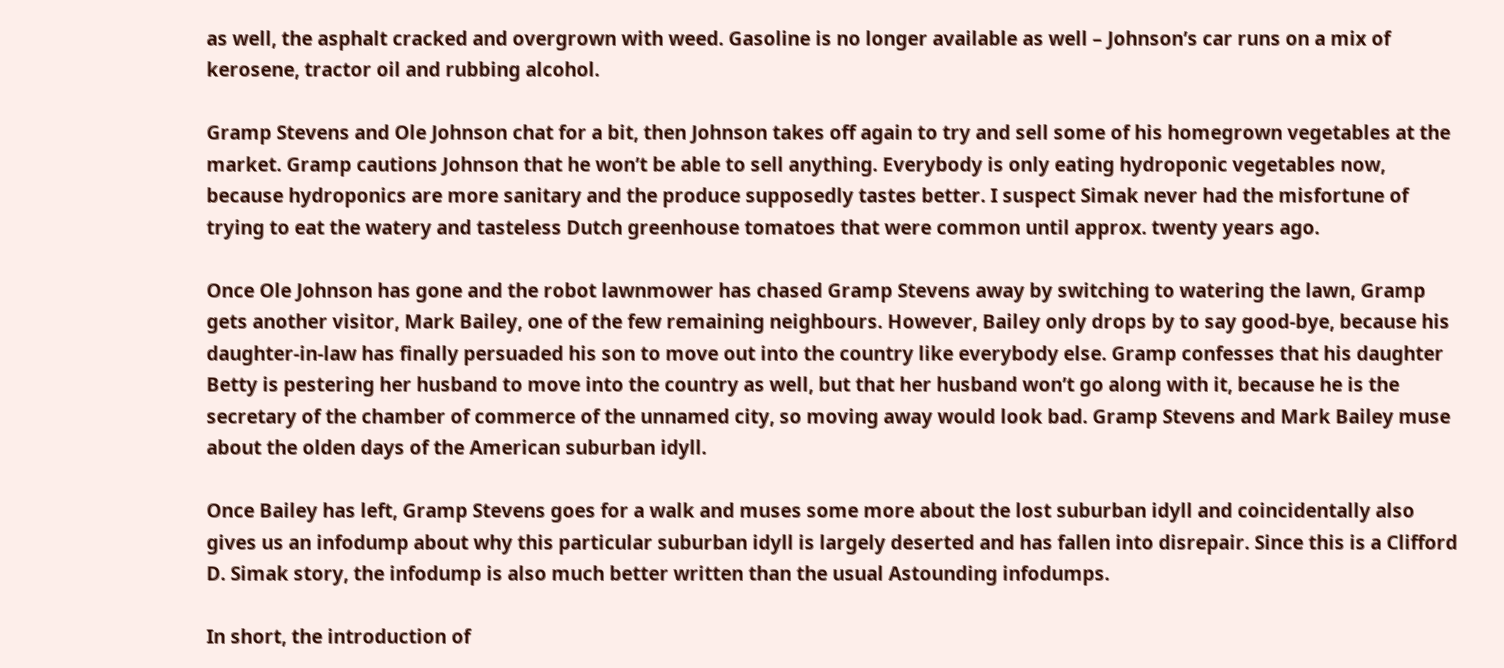as well, the asphalt cracked and overgrown with weed. Gasoline is no longer available as well – Johnson’s car runs on a mix of kerosene, tractor oil and rubbing alcohol.

Gramp Stevens and Ole Johnson chat for a bit, then Johnson takes off again to try and sell some of his homegrown vegetables at the market. Gramp cautions Johnson that he won’t be able to sell anything. Everybody is only eating hydroponic vegetables now, because hydroponics are more sanitary and the produce supposedly tastes better. I suspect Simak never had the misfortune of trying to eat the watery and tasteless Dutch greenhouse tomatoes that were common until approx. twenty years ago.

Once Ole Johnson has gone and the robot lawnmower has chased Gramp Stevens away by switching to watering the lawn, Gramp gets another visitor, Mark Bailey, one of the few remaining neighbours. However, Bailey only drops by to say good-bye, because his daughter-in-law has finally persuaded his son to move out into the country like everybody else. Gramp confesses that his daughter Betty is pestering her husband to move into the country as well, but that her husband won’t go along with it, because he is the secretary of the chamber of commerce of the unnamed city, so moving away would look bad. Gramp Stevens and Mark Bailey muse about the olden days of the American suburban idyll.

Once Bailey has left, Gramp Stevens goes for a walk and muses some more about the lost suburban idyll and coincidentally also gives us an infodump about why this particular suburban idyll is largely deserted and has fallen into disrepair. Since this is a Clifford D. Simak story, the infodump is also much better written than the usual Astounding infodumps.

In short, the introduction of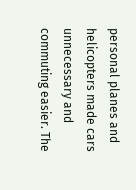personal planes and helicopters made cars unnecessary and commuting easier. The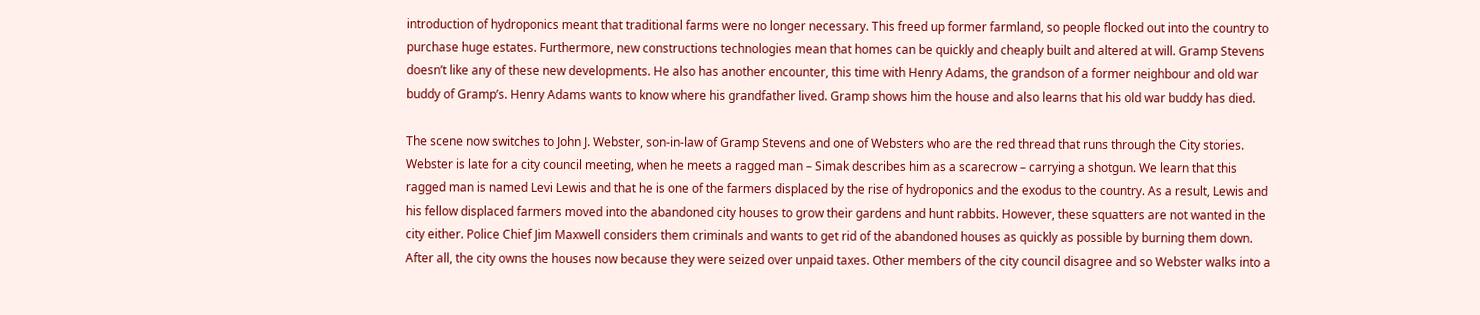introduction of hydroponics meant that traditional farms were no longer necessary. This freed up former farmland, so people flocked out into the country to purchase huge estates. Furthermore, new constructions technologies mean that homes can be quickly and cheaply built and altered at will. Gramp Stevens doesn’t like any of these new developments. He also has another encounter, this time with Henry Adams, the grandson of a former neighbour and old war buddy of Gramp’s. Henry Adams wants to know where his grandfather lived. Gramp shows him the house and also learns that his old war buddy has died.

The scene now switches to John J. Webster, son-in-law of Gramp Stevens and one of Websters who are the red thread that runs through the City stories. Webster is late for a city council meeting, when he meets a ragged man – Simak describes him as a scarecrow – carrying a shotgun. We learn that this ragged man is named Levi Lewis and that he is one of the farmers displaced by the rise of hydroponics and the exodus to the country. As a result, Lewis and his fellow displaced farmers moved into the abandoned city houses to grow their gardens and hunt rabbits. However, these squatters are not wanted in the city either. Police Chief Jim Maxwell considers them criminals and wants to get rid of the abandoned houses as quickly as possible by burning them down. After all, the city owns the houses now because they were seized over unpaid taxes. Other members of the city council disagree and so Webster walks into a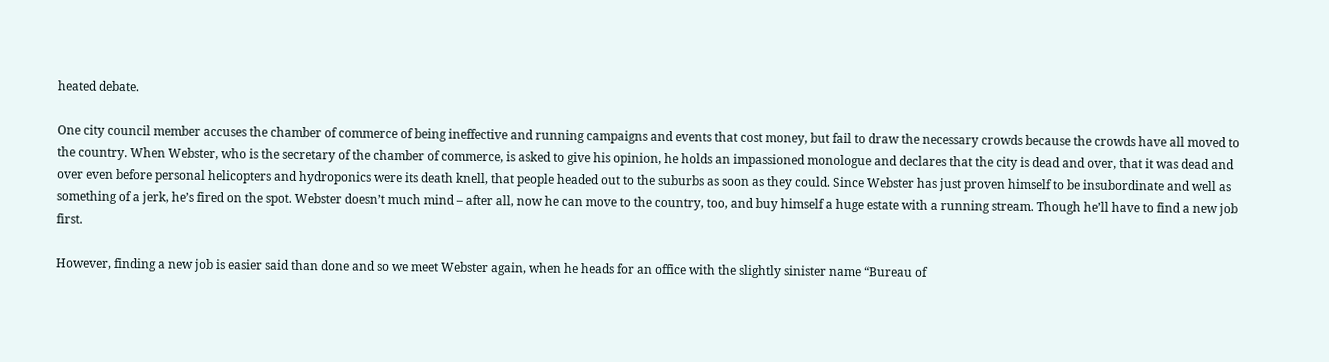heated debate.

One city council member accuses the chamber of commerce of being ineffective and running campaigns and events that cost money, but fail to draw the necessary crowds because the crowds have all moved to the country. When Webster, who is the secretary of the chamber of commerce, is asked to give his opinion, he holds an impassioned monologue and declares that the city is dead and over, that it was dead and over even before personal helicopters and hydroponics were its death knell, that people headed out to the suburbs as soon as they could. Since Webster has just proven himself to be insubordinate and well as something of a jerk, he’s fired on the spot. Webster doesn’t much mind – after all, now he can move to the country, too, and buy himself a huge estate with a running stream. Though he’ll have to find a new job first.

However, finding a new job is easier said than done and so we meet Webster again, when he heads for an office with the slightly sinister name “Bureau of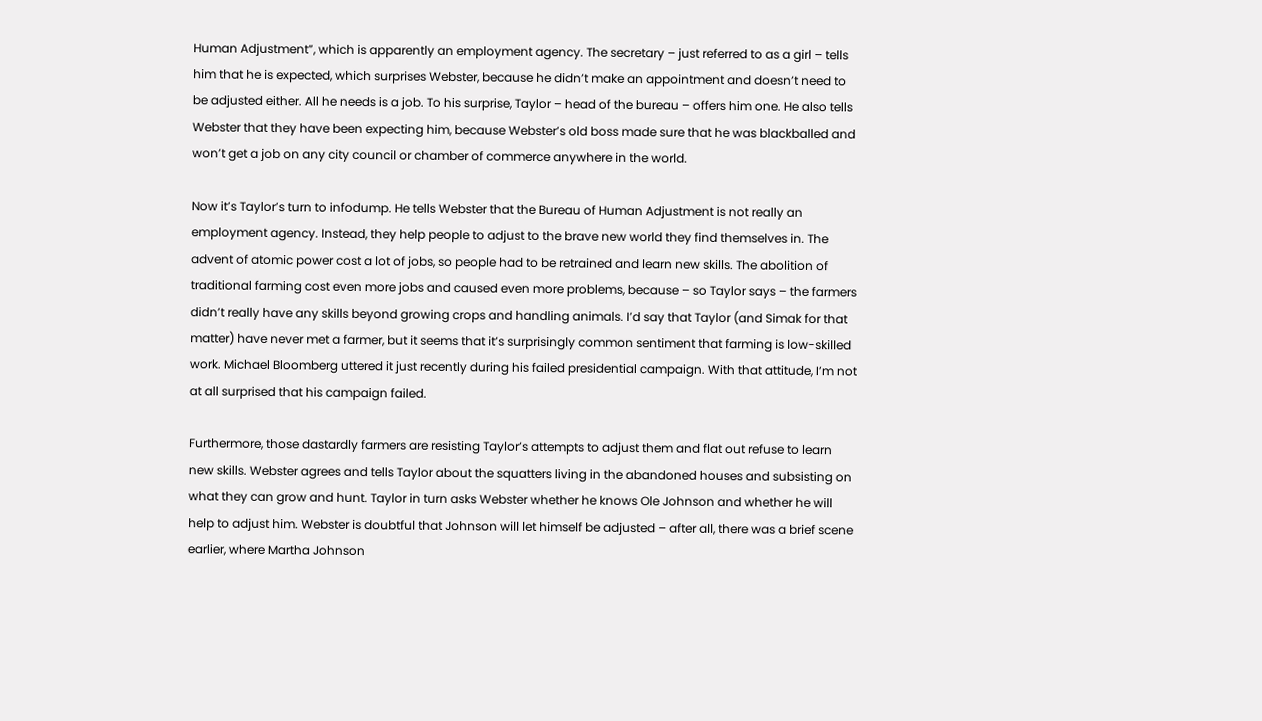Human Adjustment”, which is apparently an employment agency. The secretary – just referred to as a girl – tells him that he is expected, which surprises Webster, because he didn’t make an appointment and doesn’t need to be adjusted either. All he needs is a job. To his surprise, Taylor – head of the bureau – offers him one. He also tells Webster that they have been expecting him, because Webster’s old boss made sure that he was blackballed and won’t get a job on any city council or chamber of commerce anywhere in the world.

Now it’s Taylor’s turn to infodump. He tells Webster that the Bureau of Human Adjustment is not really an employment agency. Instead, they help people to adjust to the brave new world they find themselves in. The advent of atomic power cost a lot of jobs, so people had to be retrained and learn new skills. The abolition of traditional farming cost even more jobs and caused even more problems, because – so Taylor says – the farmers didn’t really have any skills beyond growing crops and handling animals. I’d say that Taylor (and Simak for that matter) have never met a farmer, but it seems that it’s surprisingly common sentiment that farming is low-skilled work. Michael Bloomberg uttered it just recently during his failed presidential campaign. With that attitude, I’m not at all surprised that his campaign failed.

Furthermore, those dastardly farmers are resisting Taylor’s attempts to adjust them and flat out refuse to learn new skills. Webster agrees and tells Taylor about the squatters living in the abandoned houses and subsisting on what they can grow and hunt. Taylor in turn asks Webster whether he knows Ole Johnson and whether he will help to adjust him. Webster is doubtful that Johnson will let himself be adjusted – after all, there was a brief scene earlier, where Martha Johnson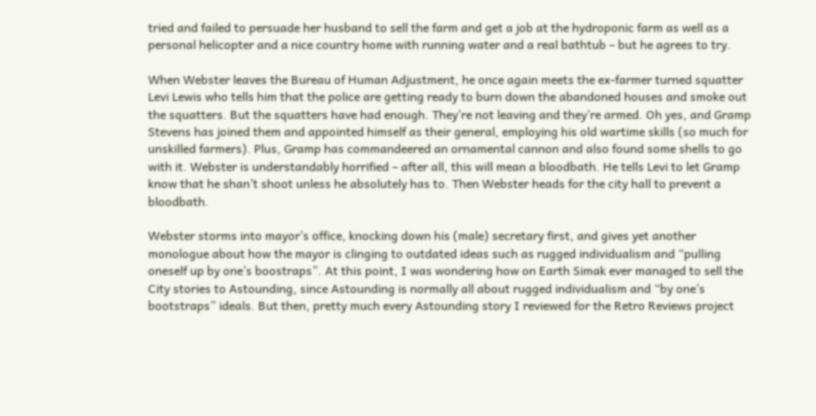tried and failed to persuade her husband to sell the farm and get a job at the hydroponic farm as well as a personal helicopter and a nice country home with running water and a real bathtub – but he agrees to try.

When Webster leaves the Bureau of Human Adjustment, he once again meets the ex-farmer turned squatter Levi Lewis who tells him that the police are getting ready to burn down the abandoned houses and smoke out the squatters. But the squatters have had enough. They’re not leaving and they’re armed. Oh yes, and Gramp Stevens has joined them and appointed himself as their general, employing his old wartime skills (so much for unskilled farmers). Plus, Gramp has commandeered an ornamental cannon and also found some shells to go with it. Webster is understandably horrified – after all, this will mean a bloodbath. He tells Levi to let Gramp know that he shan’t shoot unless he absolutely has to. Then Webster heads for the city hall to prevent a bloodbath.

Webster storms into mayor’s office, knocking down his (male) secretary first, and gives yet another monologue about how the mayor is clinging to outdated ideas such as rugged individualism and “pulling oneself up by one’s boostraps”. At this point, I was wondering how on Earth Simak ever managed to sell the City stories to Astounding, since Astounding is normally all about rugged individualism and “by one’s bootstraps” ideals. But then, pretty much every Astounding story I reviewed for the Retro Reviews project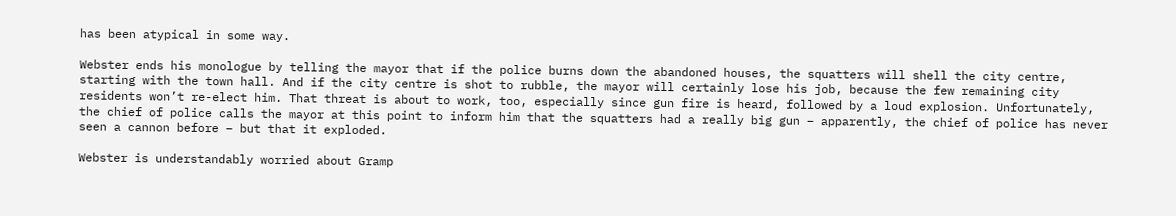has been atypical in some way.

Webster ends his monologue by telling the mayor that if the police burns down the abandoned houses, the squatters will shell the city centre, starting with the town hall. And if the city centre is shot to rubble, the mayor will certainly lose his job, because the few remaining city residents won’t re-elect him. That threat is about to work, too, especially since gun fire is heard, followed by a loud explosion. Unfortunately, the chief of police calls the mayor at this point to inform him that the squatters had a really big gun – apparently, the chief of police has never seen a cannon before – but that it exploded.

Webster is understandably worried about Gramp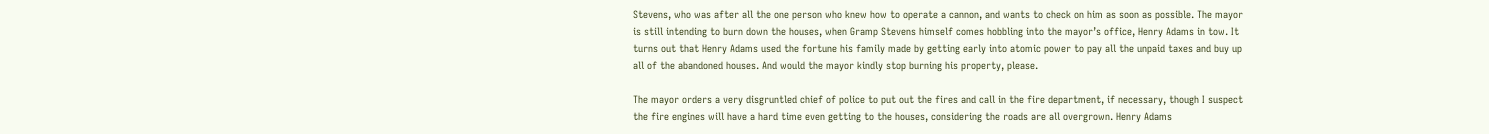Stevens, who was after all the one person who knew how to operate a cannon, and wants to check on him as soon as possible. The mayor is still intending to burn down the houses, when Gramp Stevens himself comes hobbling into the mayor’s office, Henry Adams in tow. It turns out that Henry Adams used the fortune his family made by getting early into atomic power to pay all the unpaid taxes and buy up all of the abandoned houses. And would the mayor kindly stop burning his property, please.

The mayor orders a very disgruntled chief of police to put out the fires and call in the fire department, if necessary, though I suspect the fire engines will have a hard time even getting to the houses, considering the roads are all overgrown. Henry Adams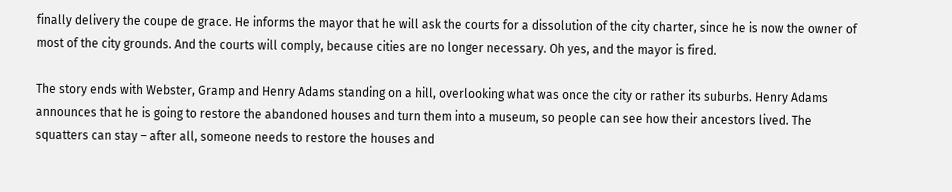finally delivery the coupe de grace. He informs the mayor that he will ask the courts for a dissolution of the city charter, since he is now the owner of most of the city grounds. And the courts will comply, because cities are no longer necessary. Oh yes, and the mayor is fired.

The story ends with Webster, Gramp and Henry Adams standing on a hill, overlooking what was once the city or rather its suburbs. Henry Adams announces that he is going to restore the abandoned houses and turn them into a museum, so people can see how their ancestors lived. The squatters can stay – after all, someone needs to restore the houses and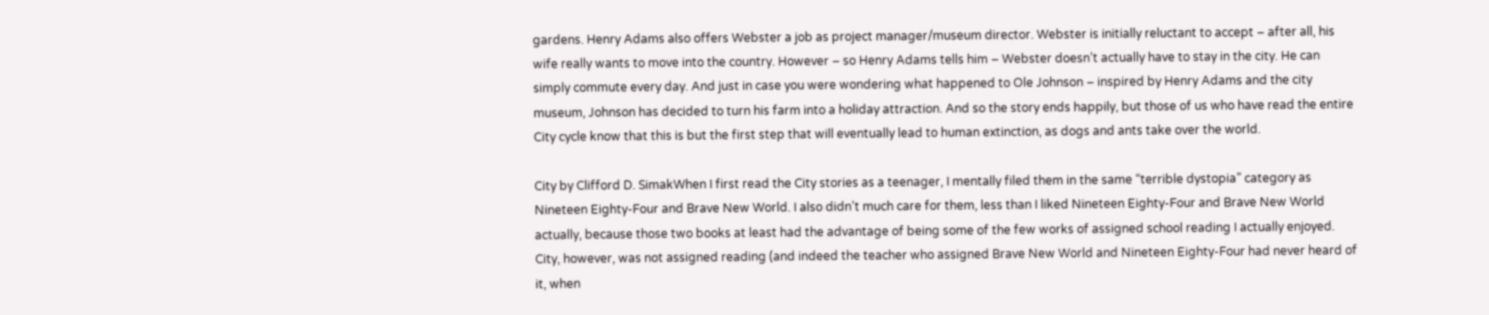gardens. Henry Adams also offers Webster a job as project manager/museum director. Webster is initially reluctant to accept – after all, his wife really wants to move into the country. However – so Henry Adams tells him – Webster doesn’t actually have to stay in the city. He can simply commute every day. And just in case you were wondering what happened to Ole Johnson – inspired by Henry Adams and the city museum, Johnson has decided to turn his farm into a holiday attraction. And so the story ends happily, but those of us who have read the entire City cycle know that this is but the first step that will eventually lead to human extinction, as dogs and ants take over the world.

City by Clifford D. SimakWhen I first read the City stories as a teenager, I mentally filed them in the same “terrible dystopia” category as Nineteen Eighty-Four and Brave New World. I also didn’t much care for them, less than I liked Nineteen Eighty-Four and Brave New World actually, because those two books at least had the advantage of being some of the few works of assigned school reading I actually enjoyed. City, however, was not assigned reading (and indeed the teacher who assigned Brave New World and Nineteen Eighty-Four had never heard of it, when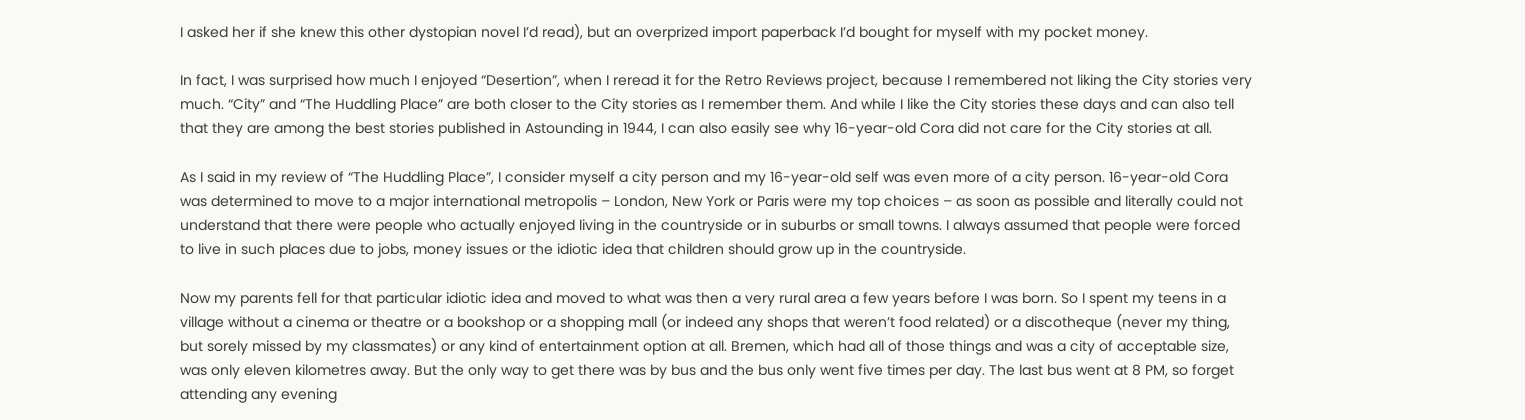I asked her if she knew this other dystopian novel I’d read), but an overprized import paperback I’d bought for myself with my pocket money.

In fact, I was surprised how much I enjoyed “Desertion”, when I reread it for the Retro Reviews project, because I remembered not liking the City stories very much. “City” and “The Huddling Place” are both closer to the City stories as I remember them. And while I like the City stories these days and can also tell that they are among the best stories published in Astounding in 1944, I can also easily see why 16-year-old Cora did not care for the City stories at all.

As I said in my review of “The Huddling Place”, I consider myself a city person and my 16-year-old self was even more of a city person. 16-year-old Cora was determined to move to a major international metropolis – London, New York or Paris were my top choices – as soon as possible and literally could not understand that there were people who actually enjoyed living in the countryside or in suburbs or small towns. I always assumed that people were forced to live in such places due to jobs, money issues or the idiotic idea that children should grow up in the countryside.

Now my parents fell for that particular idiotic idea and moved to what was then a very rural area a few years before I was born. So I spent my teens in a village without a cinema or theatre or a bookshop or a shopping mall (or indeed any shops that weren’t food related) or a discotheque (never my thing, but sorely missed by my classmates) or any kind of entertainment option at all. Bremen, which had all of those things and was a city of acceptable size, was only eleven kilometres away. But the only way to get there was by bus and the bus only went five times per day. The last bus went at 8 PM, so forget attending any evening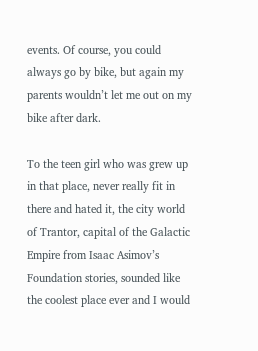events. Of course, you could always go by bike, but again my parents wouldn’t let me out on my bike after dark.

To the teen girl who was grew up in that place, never really fit in there and hated it, the city world of Trantor, capital of the Galactic Empire from Isaac Asimov’s Foundation stories, sounded like the coolest place ever and I would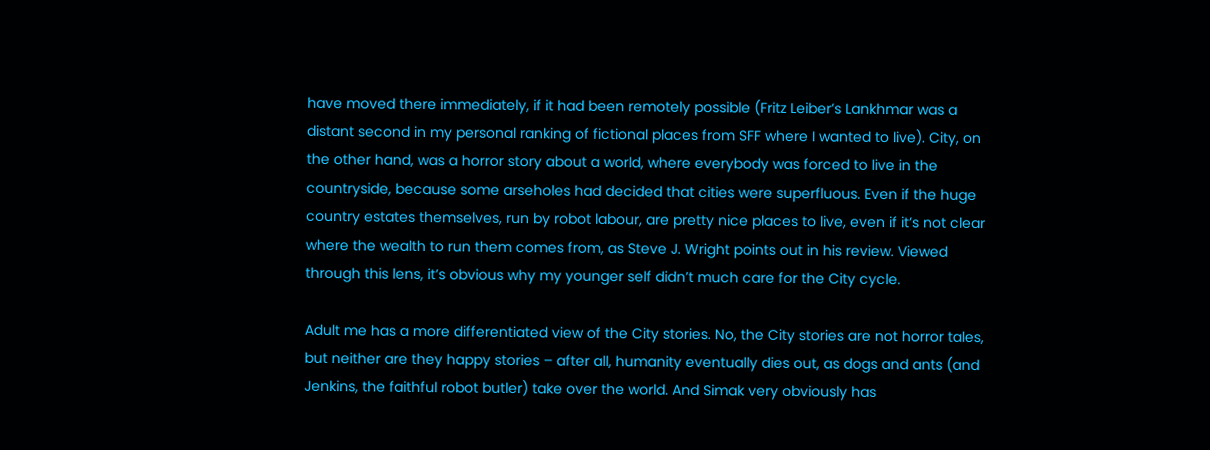have moved there immediately, if it had been remotely possible (Fritz Leiber’s Lankhmar was a distant second in my personal ranking of fictional places from SFF where I wanted to live). City, on the other hand, was a horror story about a world, where everybody was forced to live in the countryside, because some arseholes had decided that cities were superfluous. Even if the huge country estates themselves, run by robot labour, are pretty nice places to live, even if it’s not clear where the wealth to run them comes from, as Steve J. Wright points out in his review. Viewed through this lens, it’s obvious why my younger self didn’t much care for the City cycle.

Adult me has a more differentiated view of the City stories. No, the City stories are not horror tales, but neither are they happy stories – after all, humanity eventually dies out, as dogs and ants (and Jenkins, the faithful robot butler) take over the world. And Simak very obviously has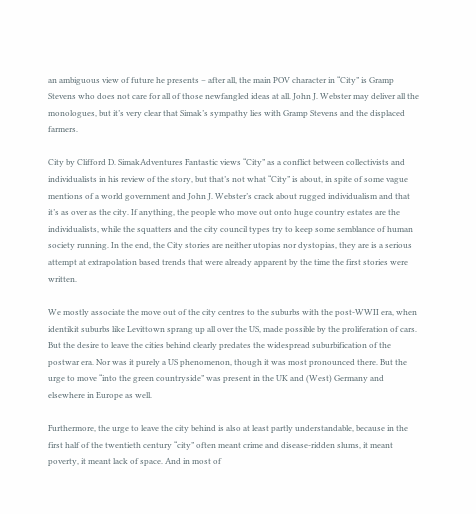an ambiguous view of future he presents – after all, the main POV character in “City” is Gramp Stevens who does not care for all of those newfangled ideas at all. John J. Webster may deliver all the monologues, but it’s very clear that Simak’s sympathy lies with Gramp Stevens and the displaced farmers.

City by Clifford D. SimakAdventures Fantastic views “City” as a conflict between collectivists and individualists in his review of the story, but that’s not what “City” is about, in spite of some vague mentions of a world government and John J. Webster’s crack about rugged individualism and that it’s as over as the city. If anything, the people who move out onto huge country estates are the individualists, while the squatters and the city council types try to keep some semblance of human society running. In the end, the City stories are neither utopias nor dystopias, they are is a serious attempt at extrapolation based trends that were already apparent by the time the first stories were written.

We mostly associate the move out of the city centres to the suburbs with the post-WWII era, when identikit suburbs like Levittown sprang up all over the US, made possible by the proliferation of cars. But the desire to leave the cities behind clearly predates the widespread suburbification of the postwar era. Nor was it purely a US phenomenon, though it was most pronounced there. But the urge to move “into the green countryside” was present in the UK and (West) Germany and elsewhere in Europe as well.

Furthermore, the urge to leave the city behind is also at least partly understandable, because in the first half of the twentieth century “city” often meant crime and disease-ridden slums, it meant poverty, it meant lack of space. And in most of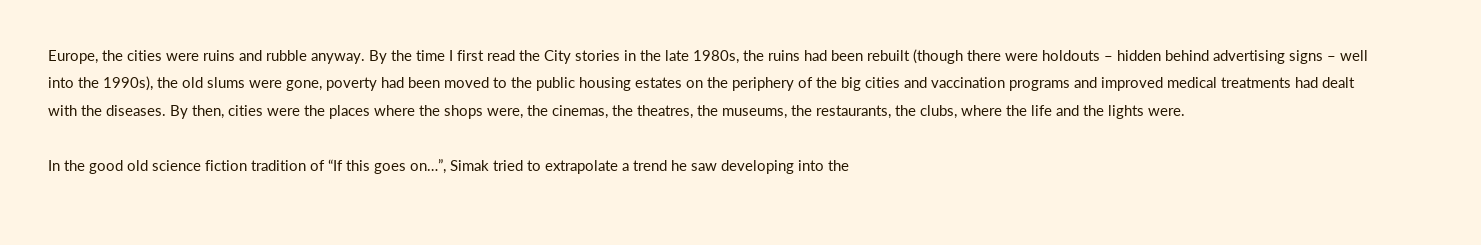Europe, the cities were ruins and rubble anyway. By the time I first read the City stories in the late 1980s, the ruins had been rebuilt (though there were holdouts – hidden behind advertising signs – well into the 1990s), the old slums were gone, poverty had been moved to the public housing estates on the periphery of the big cities and vaccination programs and improved medical treatments had dealt with the diseases. By then, cities were the places where the shops were, the cinemas, the theatres, the museums, the restaurants, the clubs, where the life and the lights were.

In the good old science fiction tradition of “If this goes on…”, Simak tried to extrapolate a trend he saw developing into the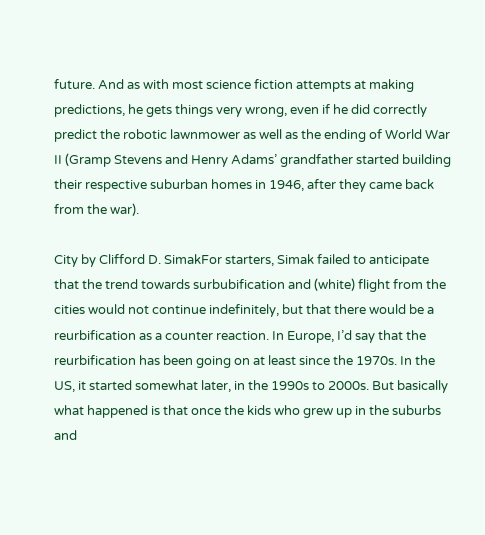future. And as with most science fiction attempts at making predictions, he gets things very wrong, even if he did correctly predict the robotic lawnmower as well as the ending of World War II (Gramp Stevens and Henry Adams’ grandfather started building their respective suburban homes in 1946, after they came back from the war).

City by Clifford D. SimakFor starters, Simak failed to anticipate that the trend towards surbubification and (white) flight from the cities would not continue indefinitely, but that there would be a reurbification as a counter reaction. In Europe, I’d say that the reurbification has been going on at least since the 1970s. In the US, it started somewhat later, in the 1990s to 2000s. But basically what happened is that once the kids who grew up in the suburbs and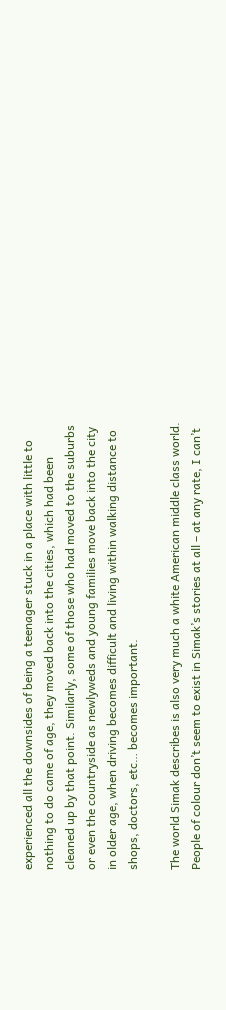experienced all the downsides of being a teenager stuck in a place with little to nothing to do came of age, they moved back into the cities, which had been cleaned up by that point. Similarly, some of those who had moved to the suburbs or even the countryside as newlyweds and young families move back into the city in older age, when driving becomes difficult and living within walking distance to shops, doctors, etc… becomes important.

The world Simak describes is also very much a white American middle class world. People of colour don’t seem to exist in Simak’s stories at all – at any rate, I can’t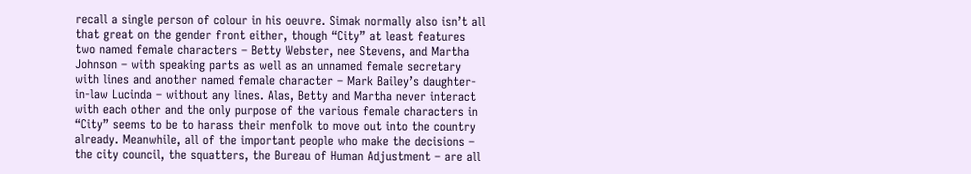recall a single person of colour in his oeuvre. Simak normally also isn’t all that great on the gender front either, though “City” at least features two named female characters – Betty Webster, nee Stevens, and Martha Johnson – with speaking parts as well as an unnamed female secretary with lines and another named female character – Mark Bailey’s daughter-in-law Lucinda – without any lines. Alas, Betty and Martha never interact with each other and the only purpose of the various female characters in “City” seems to be to harass their menfolk to move out into the country already. Meanwhile, all of the important people who make the decisions – the city council, the squatters, the Bureau of Human Adjustment – are all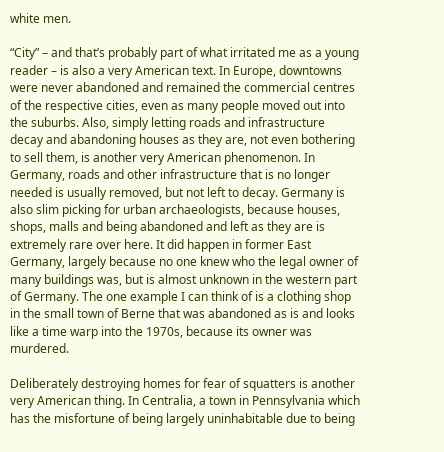white men.

“City” – and that’s probably part of what irritated me as a young reader – is also a very American text. In Europe, downtowns were never abandoned and remained the commercial centres of the respective cities, even as many people moved out into the suburbs. Also, simply letting roads and infrastructure decay and abandoning houses as they are, not even bothering to sell them, is another very American phenomenon. In Germany, roads and other infrastructure that is no longer needed is usually removed, but not left to decay. Germany is also slim picking for urban archaeologists, because houses, shops, malls and being abandoned and left as they are is extremely rare over here. It did happen in former East Germany, largely because no one knew who the legal owner of many buildings was, but is almost unknown in the western part of Germany. The one example I can think of is a clothing shop in the small town of Berne that was abandoned as is and looks like a time warp into the 1970s, because its owner was murdered.

Deliberately destroying homes for fear of squatters is another very American thing. In Centralia, a town in Pennsylvania which has the misfortune of being largely uninhabitable due to being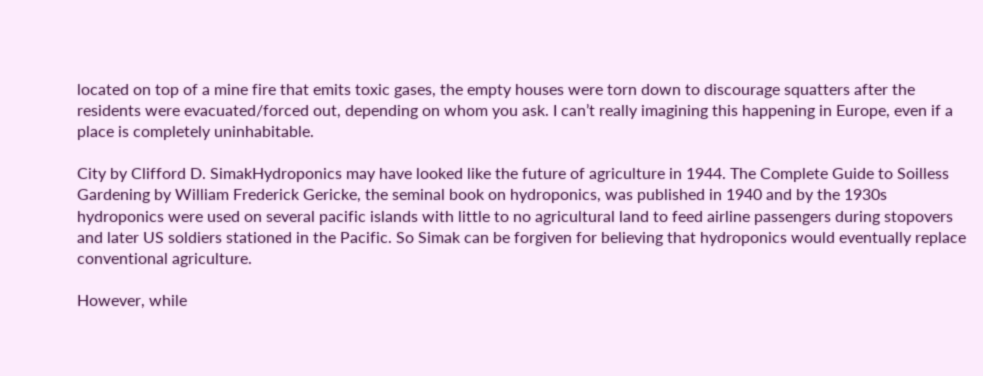located on top of a mine fire that emits toxic gases, the empty houses were torn down to discourage squatters after the residents were evacuated/forced out, depending on whom you ask. I can’t really imagining this happening in Europe, even if a place is completely uninhabitable.

City by Clifford D. SimakHydroponics may have looked like the future of agriculture in 1944. The Complete Guide to Soilless Gardening by William Frederick Gericke, the seminal book on hydroponics, was published in 1940 and by the 1930s hydroponics were used on several pacific islands with little to no agricultural land to feed airline passengers during stopovers and later US soldiers stationed in the Pacific. So Simak can be forgiven for believing that hydroponics would eventually replace conventional agriculture.

However, while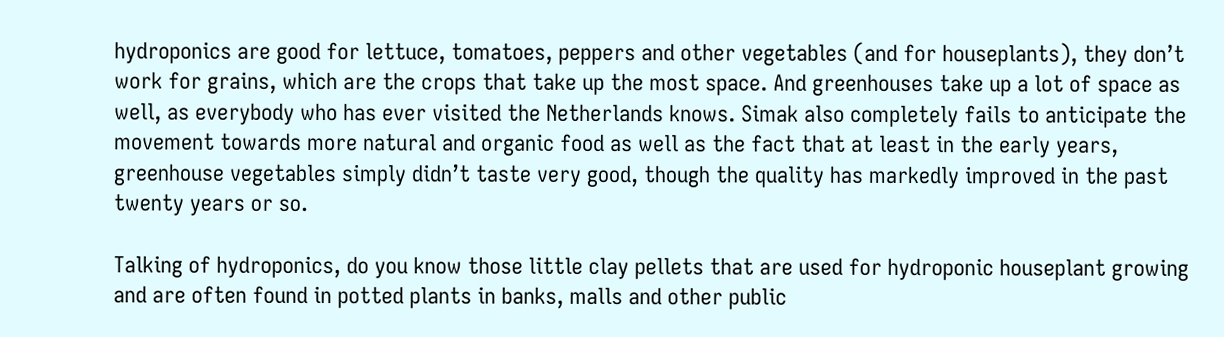hydroponics are good for lettuce, tomatoes, peppers and other vegetables (and for houseplants), they don’t work for grains, which are the crops that take up the most space. And greenhouses take up a lot of space as well, as everybody who has ever visited the Netherlands knows. Simak also completely fails to anticipate the movement towards more natural and organic food as well as the fact that at least in the early years, greenhouse vegetables simply didn’t taste very good, though the quality has markedly improved in the past twenty years or so.

Talking of hydroponics, do you know those little clay pellets that are used for hydroponic houseplant growing and are often found in potted plants in banks, malls and other public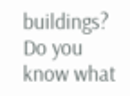buildings? Do you know what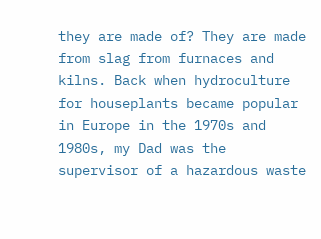they are made of? They are made from slag from furnaces and kilns. Back when hydroculture for houseplants became popular in Europe in the 1970s and 1980s, my Dad was the supervisor of a hazardous waste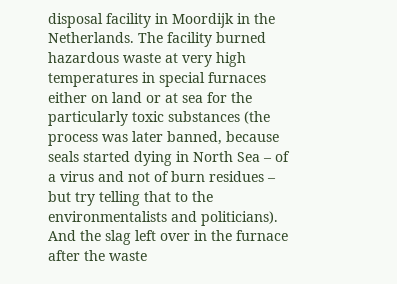disposal facility in Moordijk in the Netherlands. The facility burned hazardous waste at very high temperatures in special furnaces either on land or at sea for the particularly toxic substances (the process was later banned, because seals started dying in North Sea – of a virus and not of burn residues – but try telling that to the environmentalists and politicians). And the slag left over in the furnace after the waste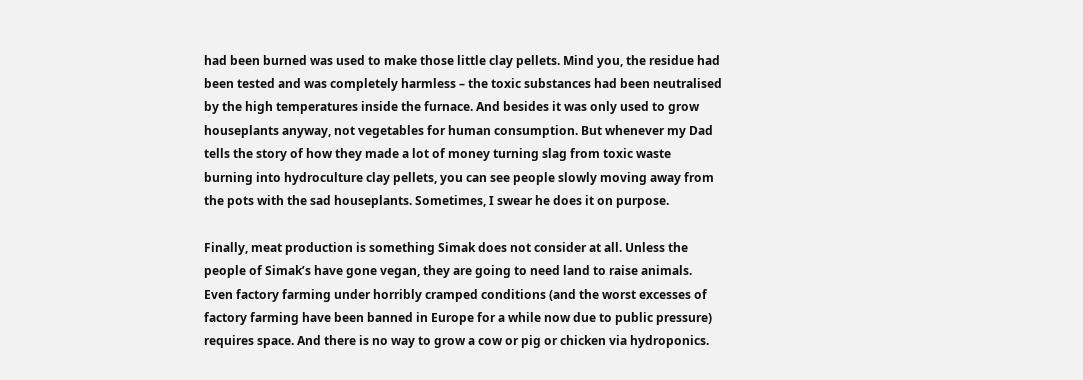had been burned was used to make those little clay pellets. Mind you, the residue had been tested and was completely harmless – the toxic substances had been neutralised by the high temperatures inside the furnace. And besides it was only used to grow houseplants anyway, not vegetables for human consumption. But whenever my Dad tells the story of how they made a lot of money turning slag from toxic waste burning into hydroculture clay pellets, you can see people slowly moving away from the pots with the sad houseplants. Sometimes, I swear he does it on purpose.

Finally, meat production is something Simak does not consider at all. Unless the people of Simak’s have gone vegan, they are going to need land to raise animals. Even factory farming under horribly cramped conditions (and the worst excesses of factory farming have been banned in Europe for a while now due to public pressure) requires space. And there is no way to grow a cow or pig or chicken via hydroponics.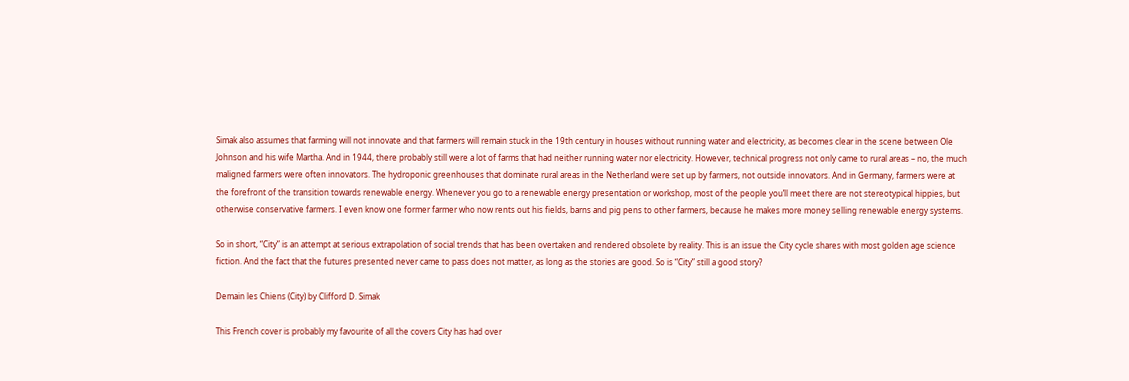Simak also assumes that farming will not innovate and that farmers will remain stuck in the 19th century in houses without running water and electricity, as becomes clear in the scene between Ole Johnson and his wife Martha. And in 1944, there probably still were a lot of farms that had neither running water nor electricity. However, technical progress not only came to rural areas – no, the much maligned farmers were often innovators. The hydroponic greenhouses that dominate rural areas in the Netherland were set up by farmers, not outside innovators. And in Germany, farmers were at the forefront of the transition towards renewable energy. Whenever you go to a renewable energy presentation or workshop, most of the people you’ll meet there are not stereotypical hippies, but otherwise conservative farmers. I even know one former farmer who now rents out his fields, barns and pig pens to other farmers, because he makes more money selling renewable energy systems.

So in short, “City” is an attempt at serious extrapolation of social trends that has been overtaken and rendered obsolete by reality. This is an issue the City cycle shares with most golden age science fiction. And the fact that the futures presented never came to pass does not matter, as long as the stories are good. So is “City” still a good story?

Demain les Chiens (City) by Clifford D. Simak

This French cover is probably my favourite of all the covers City has had over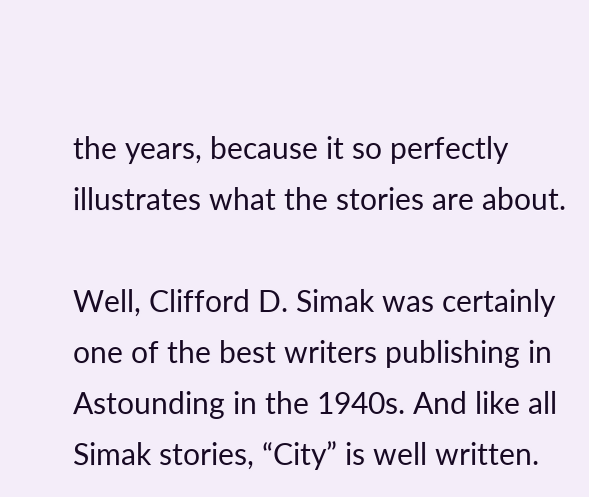the years, because it so perfectly illustrates what the stories are about.

Well, Clifford D. Simak was certainly one of the best writers publishing in Astounding in the 1940s. And like all Simak stories, “City” is well written.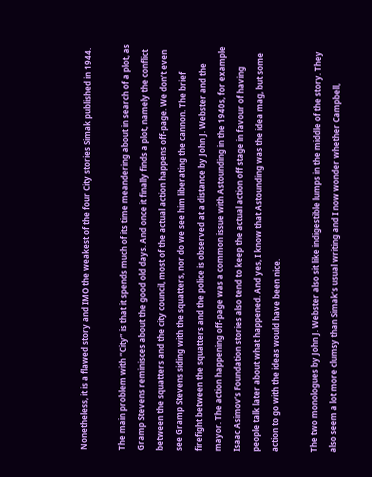Nonetheless, it is a flawed story and IMO the weakest of the four City stories Simak published in 1944.

The main problem with “City” is that it spends much of its time meandering about in search of a plot, as Gramp Stevens reminisces about the good old days. And once it finally finds a plot, namely the conflict between the squatters and the city council, most of the actual action happens off-page. We don’t even see Gramp Stevens siding with the squatters, nor do we see him liberating the cannon. The brief firefight between the squatters and the police is observed at a distance by John J. Webster and the mayor. The action happening off-page was a common issue with Astounding in the 1940s, for example Isaac Asimov’s Foundation stories also tend to keep the actual action off stage in favour of having people talk later about what happened. And yes, I know that Astounding was the idea mag, but some action to go with the ideas would have been nice.

The two monologues by John J. Webster also sit like indigestible lumps in the middle of the story. They also seem a lot more clumsy than Simak’s usual writing and I now wonder whether Campbell,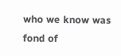who we know was fond of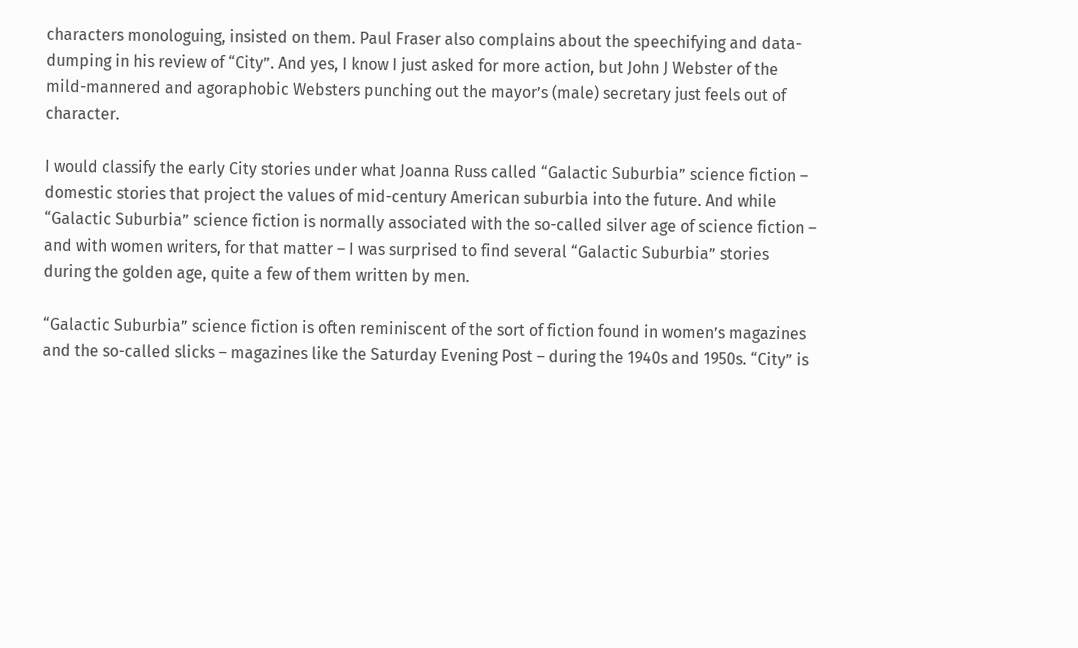characters monologuing, insisted on them. Paul Fraser also complains about the speechifying and data-dumping in his review of “City”. And yes, I know I just asked for more action, but John J Webster of the mild-mannered and agoraphobic Websters punching out the mayor’s (male) secretary just feels out of character.

I would classify the early City stories under what Joanna Russ called “Galactic Suburbia” science fiction – domestic stories that project the values of mid-century American suburbia into the future. And while “Galactic Suburbia” science fiction is normally associated with the so-called silver age of science fiction – and with women writers, for that matter – I was surprised to find several “Galactic Suburbia” stories during the golden age, quite a few of them written by men.

“Galactic Suburbia” science fiction is often reminiscent of the sort of fiction found in women’s magazines and the so-called slicks – magazines like the Saturday Evening Post – during the 1940s and 1950s. “City” is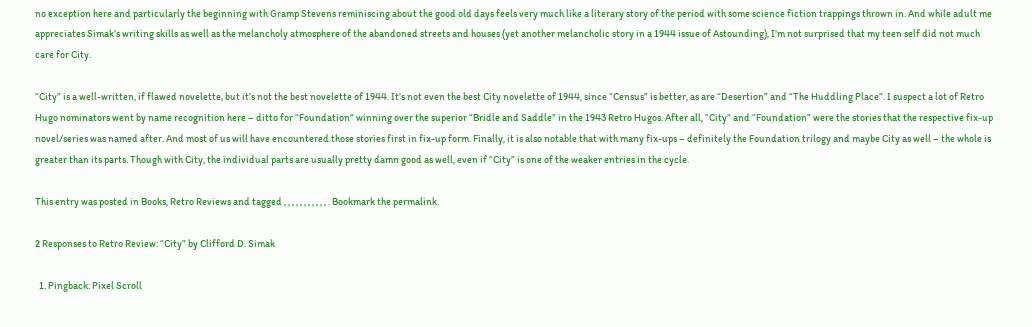no exception here and particularly the beginning with Gramp Stevens reminiscing about the good old days feels very much like a literary story of the period with some science fiction trappings thrown in. And while adult me appreciates Simak’s writing skills as well as the melancholy atmosphere of the abandoned streets and houses (yet another melancholic story in a 1944 issue of Astounding), I’m not surprised that my teen self did not much care for City.

“City” is a well-written, if flawed novelette, but it’s not the best novelette of 1944. It’s not even the best City novelette of 1944, since “Census” is better, as are “Desertion” and “The Huddling Place”. I suspect a lot of Retro Hugo nominators went by name recognition here – ditto for “Foundation” winning over the superior “Bridle and Saddle” in the 1943 Retro Hugos. After all, “City” and “Foundation” were the stories that the respective fix-up novel/series was named after. And most of us will have encountered those stories first in fix-up form. Finally, it is also notable that with many fix-ups – definitely the Foundation trilogy and maybe City as well – the whole is greater than its parts. Though with City, the individual parts are usually pretty damn good as well, even if “City” is one of the weaker entries in the cycle.

This entry was posted in Books, Retro Reviews and tagged , , , , , , , , , , , . Bookmark the permalink.

2 Responses to Retro Review: “City” by Clifford D. Simak

  1. Pingback: Pixel Scroll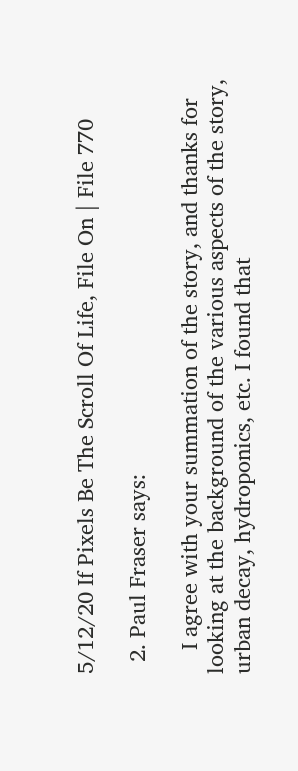5/12/20 If Pixels Be The Scroll Of Life, File On | File 770

  2. Paul Fraser says:

    I agree with your summation of the story, and thanks for looking at the background of the various aspects of the story, urban decay, hydroponics, etc. I found that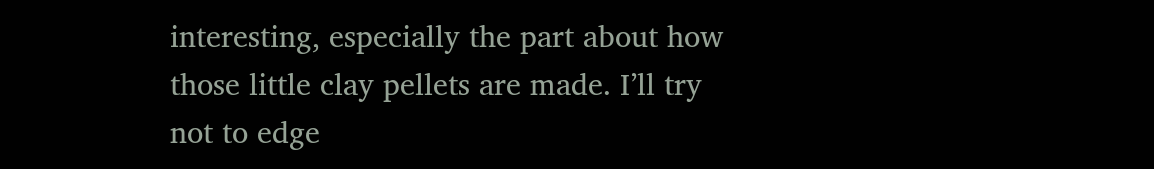interesting, especially the part about how those little clay pellets are made. I’ll try not to edge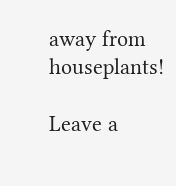away from houseplants!

Leave a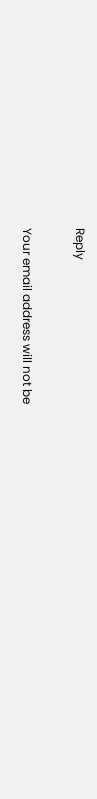Reply

Your email address will not be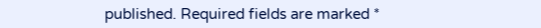published. Required fields are marked *